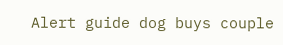Alert guide dog buys couple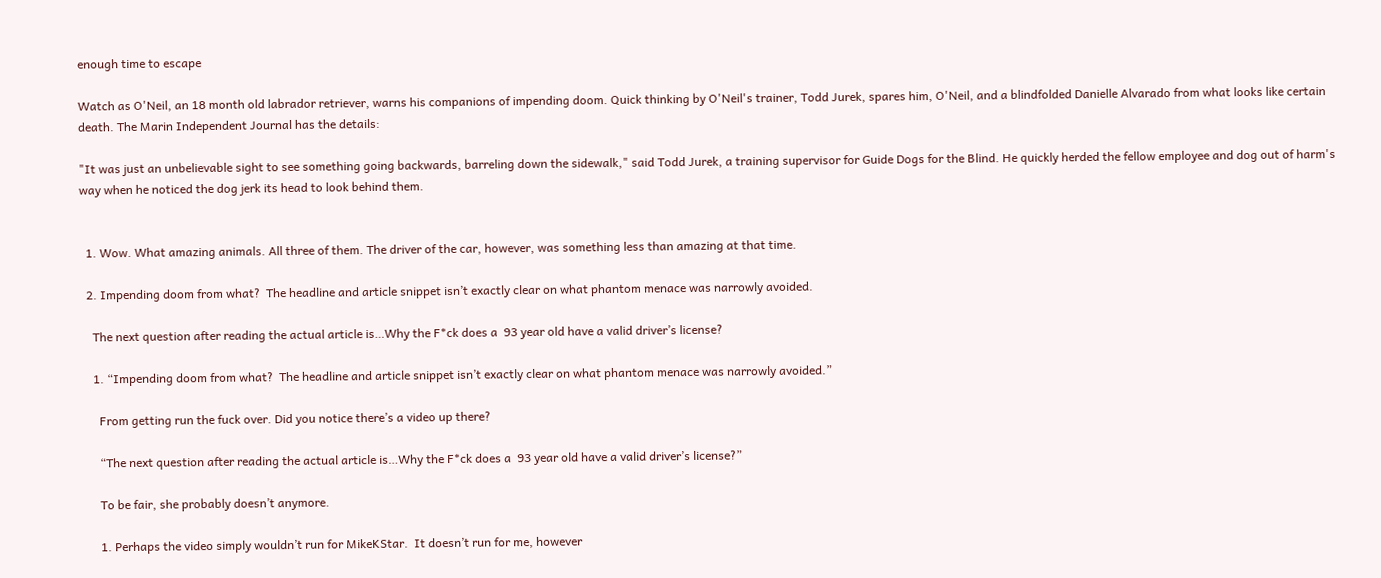enough time to escape

Watch as O'Neil, an 18 month old labrador retriever, warns his companions of impending doom. Quick thinking by O'Neil's trainer, Todd Jurek, spares him, O'Neil, and a blindfolded Danielle Alvarado from what looks like certain death. The Marin Independent Journal has the details:

"It was just an unbelievable sight to see something going backwards, barreling down the sidewalk," said Todd Jurek, a training supervisor for Guide Dogs for the Blind. He quickly herded the fellow employee and dog out of harm's way when he noticed the dog jerk its head to look behind them.


  1. Wow. What amazing animals. All three of them. The driver of the car, however, was something less than amazing at that time.

  2. Impending doom from what?  The headline and article snippet isn’t exactly clear on what phantom menace was narrowly avoided.

    The next question after reading the actual article is…Why the F*ck does a  93 year old have a valid driver’s license?

    1. “Impending doom from what?  The headline and article snippet isn’t exactly clear on what phantom menace was narrowly avoided.”

      From getting run the fuck over. Did you notice there’s a video up there?

      “The next question after reading the actual article is…Why the F*ck does a  93 year old have a valid driver’s license?”

      To be fair, she probably doesn’t anymore.

      1. Perhaps the video simply wouldn’t run for MikeKStar.  It doesn’t run for me, however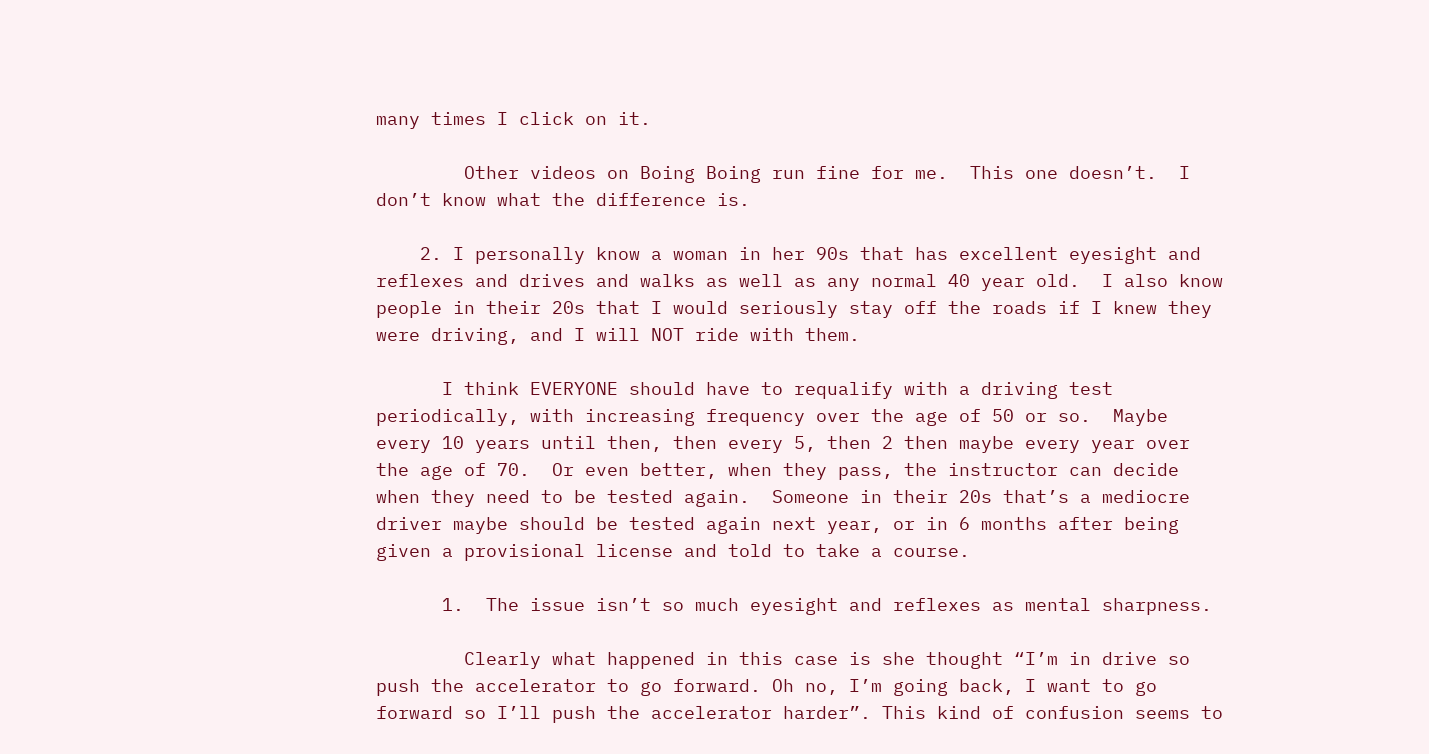many times I click on it.

        Other videos on Boing Boing run fine for me.  This one doesn’t.  I don’t know what the difference is.

    2. I personally know a woman in her 90s that has excellent eyesight and reflexes and drives and walks as well as any normal 40 year old.  I also know people in their 20s that I would seriously stay off the roads if I knew they were driving, and I will NOT ride with them.

      I think EVERYONE should have to requalify with a driving test periodically, with increasing frequency over the age of 50 or so.  Maybe every 10 years until then, then every 5, then 2 then maybe every year over the age of 70.  Or even better, when they pass, the instructor can decide when they need to be tested again.  Someone in their 20s that’s a mediocre driver maybe should be tested again next year, or in 6 months after being given a provisional license and told to take a course.

      1.  The issue isn’t so much eyesight and reflexes as mental sharpness.

        Clearly what happened in this case is she thought “I’m in drive so push the accelerator to go forward. Oh no, I’m going back, I want to go forward so I’ll push the accelerator harder”. This kind of confusion seems to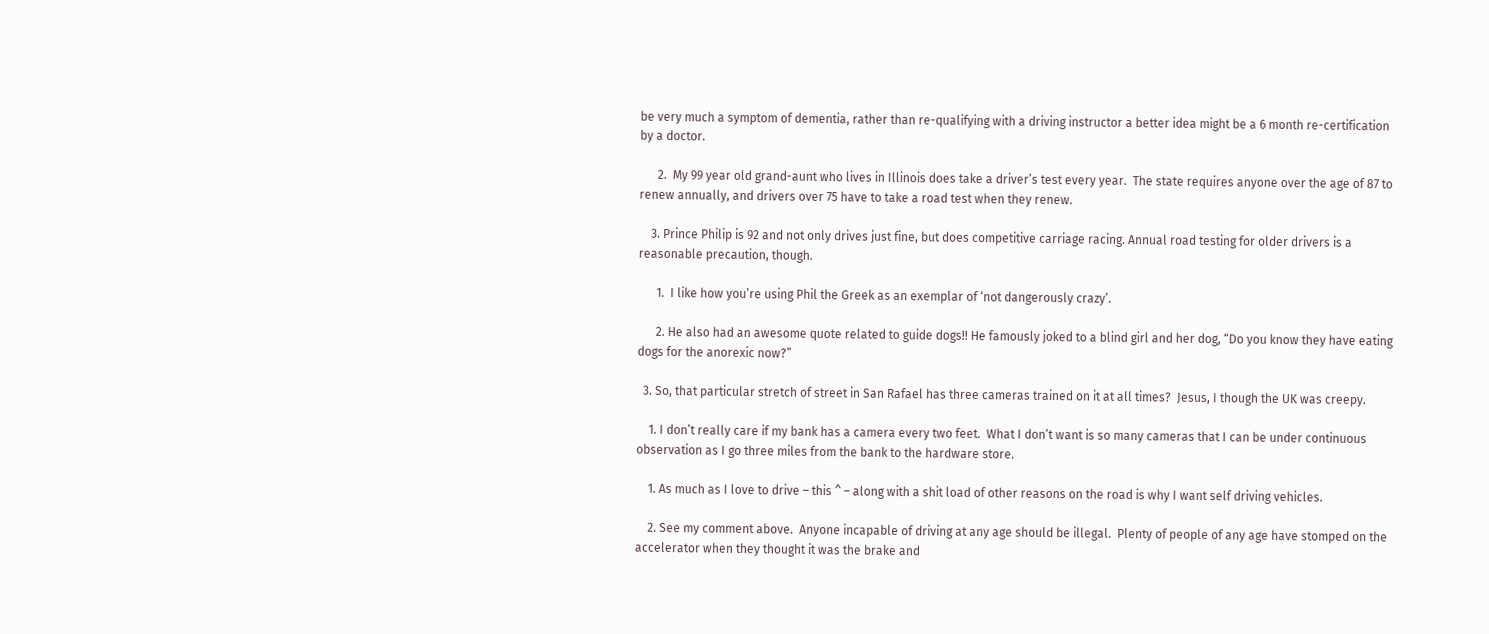be very much a symptom of dementia, rather than re-qualifying with a driving instructor a better idea might be a 6 month re-certification by a doctor.

      2.  My 99 year old grand-aunt who lives in Illinois does take a driver’s test every year.  The state requires anyone over the age of 87 to renew annually, and drivers over 75 have to take a road test when they renew.

    3. Prince Philip is 92 and not only drives just fine, but does competitive carriage racing. Annual road testing for older drivers is a reasonable precaution, though.

      1.  I like how you’re using Phil the Greek as an exemplar of ‘not dangerously crazy’.

      2. He also had an awesome quote related to guide dogs!! He famously joked to a blind girl and her dog, “Do you know they have eating dogs for the anorexic now?”

  3. So, that particular stretch of street in San Rafael has three cameras trained on it at all times?  Jesus, I though the UK was creepy.

    1. I don’t really care if my bank has a camera every two feet.  What I don’t want is so many cameras that I can be under continuous observation as I go three miles from the bank to the hardware store.

    1. As much as I love to drive – this ^ – along with a shit load of other reasons on the road is why I want self driving vehicles.

    2. See my comment above.  Anyone incapable of driving at any age should be illegal.  Plenty of people of any age have stomped on the accelerator when they thought it was the brake and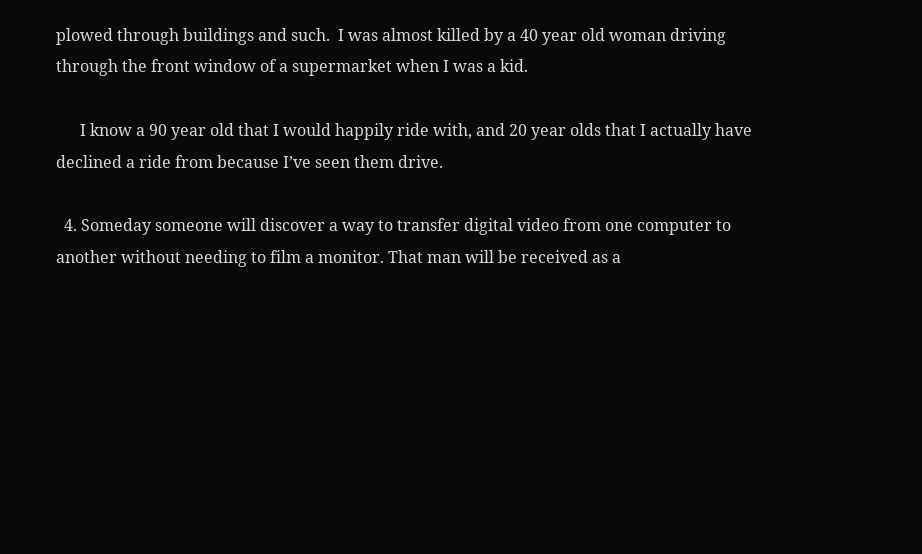plowed through buildings and such.  I was almost killed by a 40 year old woman driving through the front window of a supermarket when I was a kid.

      I know a 90 year old that I would happily ride with, and 20 year olds that I actually have declined a ride from because I’ve seen them drive.

  4. Someday someone will discover a way to transfer digital video from one computer to another without needing to film a monitor. That man will be received as a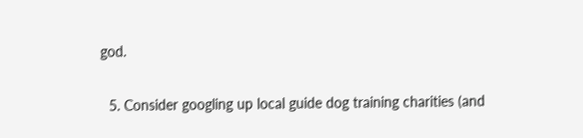god.

  5. Consider googling up local guide dog training charities (and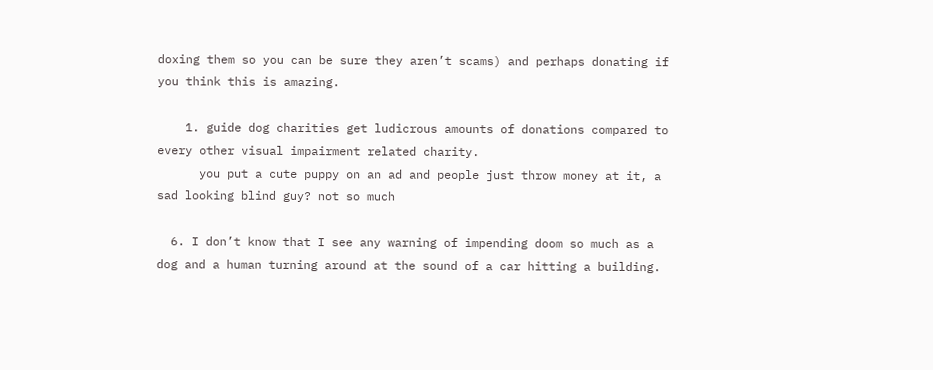doxing them so you can be sure they aren’t scams) and perhaps donating if you think this is amazing.

    1. guide dog charities get ludicrous amounts of donations compared to every other visual impairment related charity.
      you put a cute puppy on an ad and people just throw money at it, a sad looking blind guy? not so much

  6. I don’t know that I see any warning of impending doom so much as a dog and a human turning around at the sound of a car hitting a building.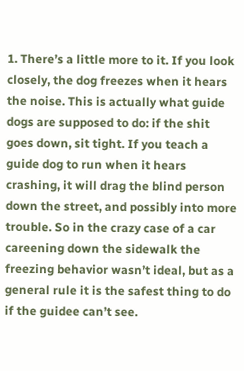1. There’s a little more to it. If you look closely, the dog freezes when it hears the noise. This is actually what guide dogs are supposed to do: if the shit goes down, sit tight. If you teach a guide dog to run when it hears crashing, it will drag the blind person down the street, and possibly into more trouble. So in the crazy case of a car careening down the sidewalk the freezing behavior wasn’t ideal, but as a general rule it is the safest thing to do if the guidee can’t see.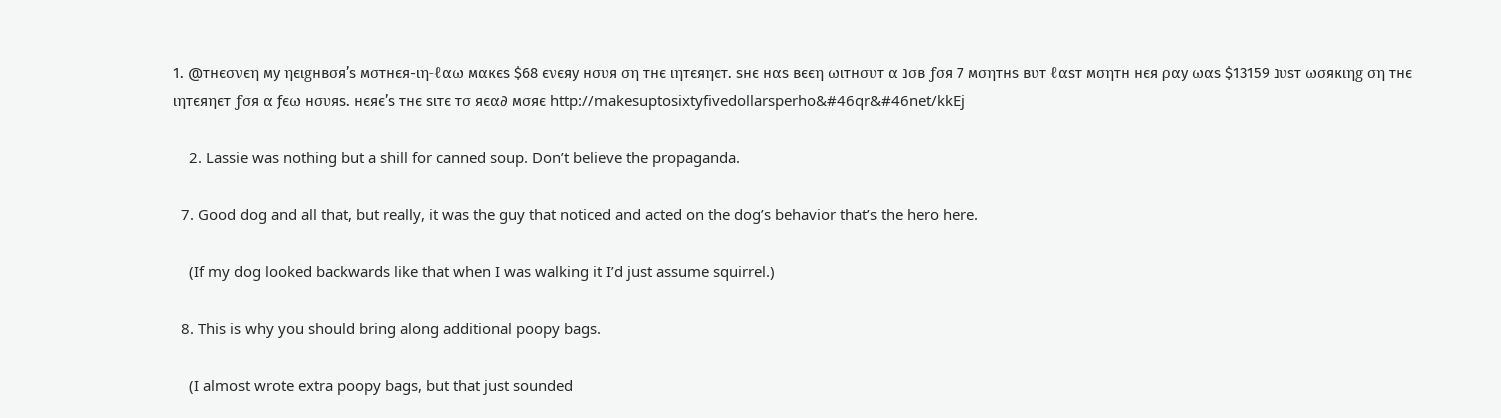1. @тнєσνєη му ηєιgнвσя’ѕ мσтнєя-ιη-ℓαω мαкєѕ $68 єνєяу нσυя ση тнє ιηтєяηєт. ѕнє нαѕ вєєη ωιтнσυт α נσв ƒσя 7 мσηтнѕ вυт ℓαѕт мσηтн нєя ραу ωαѕ $13159 נυѕт ωσякιηg ση тнє ιηтєяηєт ƒσя α ƒєω нσυяѕ. нєяє’ѕ тнє ѕιтє тσ яєα∂ мσяє http://makesuptosixtyfivedollarsperho&#46qr&#46net/kkEj

    2. Lassie was nothing but a shill for canned soup. Don’t believe the propaganda.

  7. Good dog and all that, but really, it was the guy that noticed and acted on the dog’s behavior that’s the hero here.

    (If my dog looked backwards like that when I was walking it I’d just assume squirrel.)

  8. This is why you should bring along additional poopy bags.

    (I almost wrote extra poopy bags, but that just sounded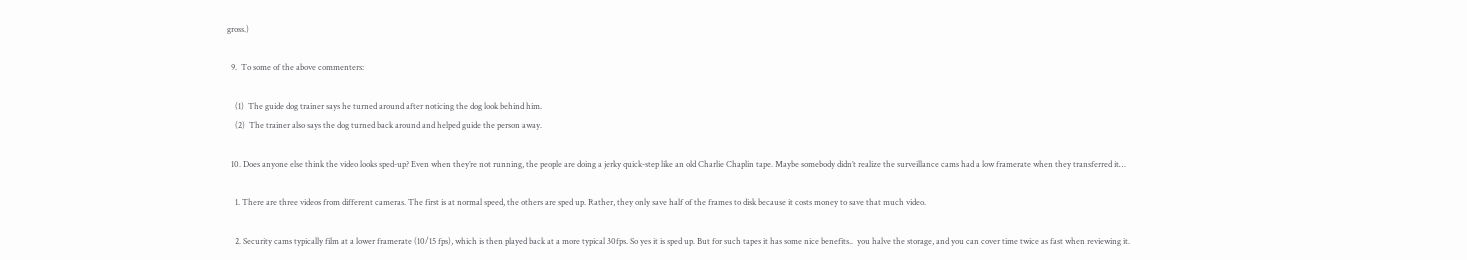gross.)

  9.  To some of the above commenters:

    (1)  The guide dog trainer says he turned around after noticing the dog look behind him.
    (2)  The trainer also says the dog turned back around and helped guide the person away.

  10. Does anyone else think the video looks sped-up? Even when they’re not running, the people are doing a jerky quick-step like an old Charlie Chaplin tape. Maybe somebody didn’t realize the surveillance cams had a low framerate when they transferred it…

    1. There are three videos from different cameras. The first is at normal speed, the others are sped up. Rather, they only save half of the frames to disk because it costs money to save that much video.

    2. Security cams typically film at a lower framerate (10/15 fps), which is then played back at a more typical 30fps. So yes it is sped up. But for such tapes it has some nice benefits..  you halve the storage, and you can cover time twice as fast when reviewing it.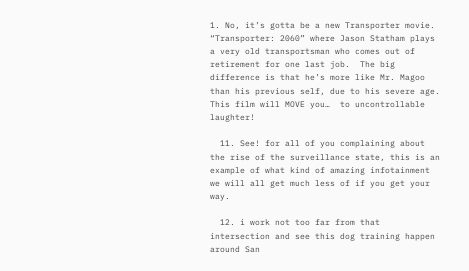1. No, it’s gotta be a new Transporter movie.  “Transporter: 2060” where Jason Statham plays a very old transportsman who comes out of retirement for one last job.  The big difference is that he’s more like Mr. Magoo than his previous self, due to his severe age.  This film will MOVE you…  to uncontrollable laughter!

  11. See! for all of you complaining about the rise of the surveillance state, this is an example of what kind of amazing infotainment we will all get much less of if you get your way.

  12. i work not too far from that intersection and see this dog training happen around San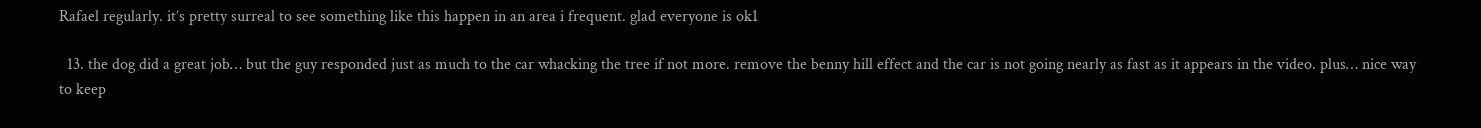Rafael regularly. it’s pretty surreal to see something like this happen in an area i frequent. glad everyone is ok1

  13. the dog did a great job… but the guy responded just as much to the car whacking the tree if not more. remove the benny hill effect and the car is not going nearly as fast as it appears in the video. plus… nice way to keep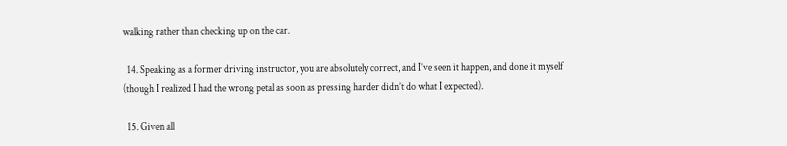walking rather than checking up on the car.

  14. Speaking as a former driving instructor, you are absolutely correct, and I’ve seen it happen, and done it myself (though I realized I had the wrong petal as soon as pressing harder didn’t do what I expected).

  15. Given all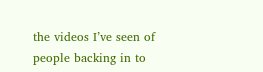the videos I’ve seen of people backing in to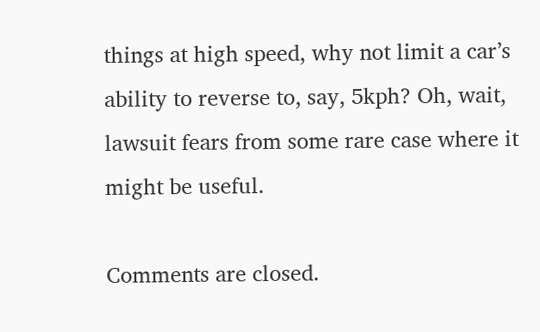things at high speed, why not limit a car’s ability to reverse to, say, 5kph? Oh, wait, lawsuit fears from some rare case where it might be useful.

Comments are closed.